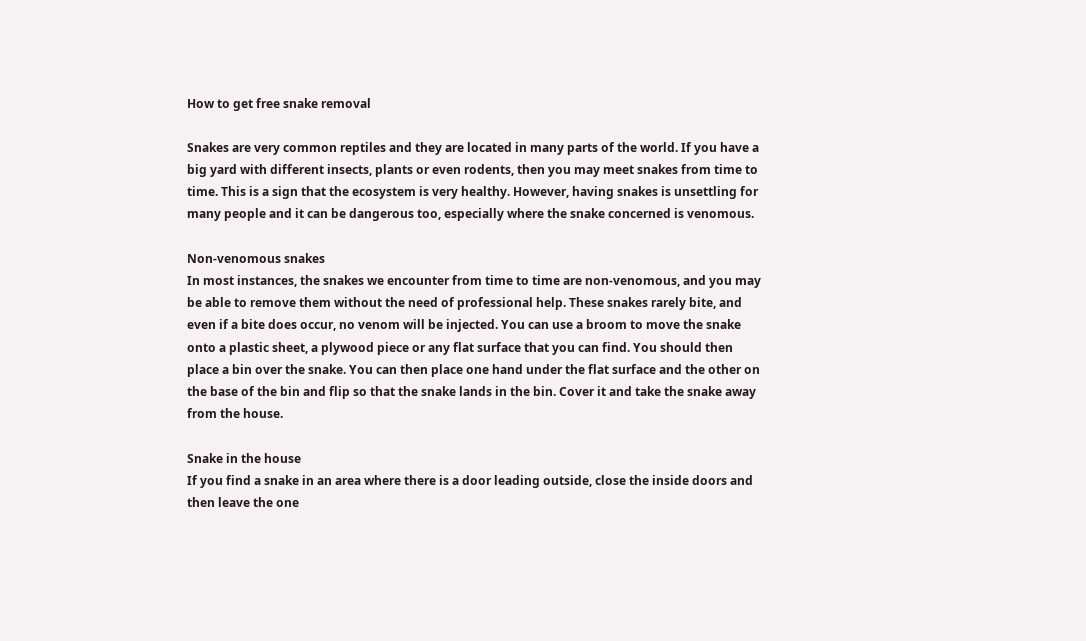How to get free snake removal

Snakes are very common reptiles and they are located in many parts of the world. If you have a big yard with different insects, plants or even rodents, then you may meet snakes from time to time. This is a sign that the ecosystem is very healthy. However, having snakes is unsettling for many people and it can be dangerous too, especially where the snake concerned is venomous.

Non-venomous snakes
In most instances, the snakes we encounter from time to time are non-venomous, and you may be able to remove them without the need of professional help. These snakes rarely bite, and even if a bite does occur, no venom will be injected. You can use a broom to move the snake onto a plastic sheet, a plywood piece or any flat surface that you can find. You should then place a bin over the snake. You can then place one hand under the flat surface and the other on the base of the bin and flip so that the snake lands in the bin. Cover it and take the snake away from the house.

Snake in the house
If you find a snake in an area where there is a door leading outside, close the inside doors and then leave the one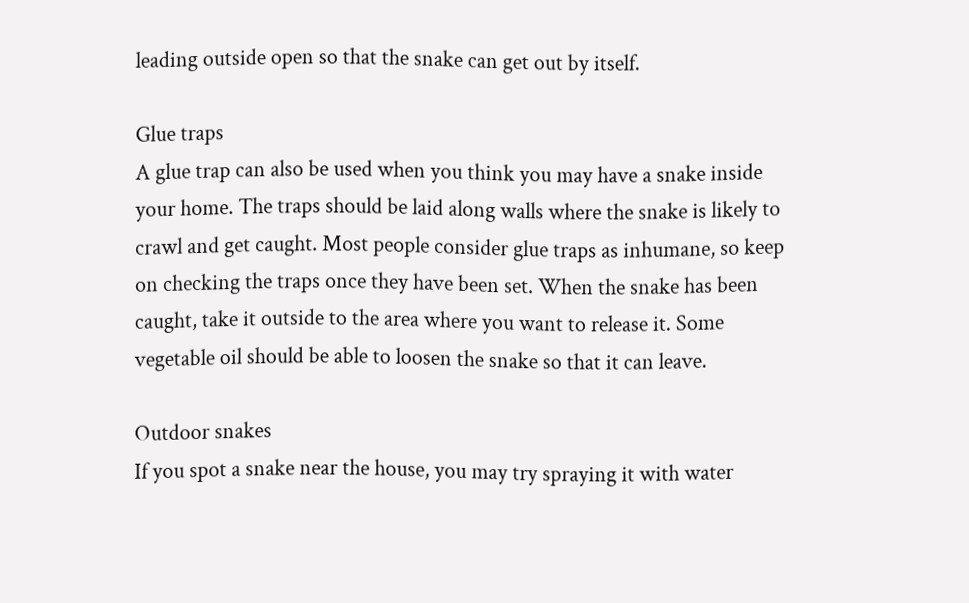leading outside open so that the snake can get out by itself.

Glue traps
A glue trap can also be used when you think you may have a snake inside your home. The traps should be laid along walls where the snake is likely to crawl and get caught. Most people consider glue traps as inhumane, so keep on checking the traps once they have been set. When the snake has been caught, take it outside to the area where you want to release it. Some vegetable oil should be able to loosen the snake so that it can leave.

Outdoor snakes
If you spot a snake near the house, you may try spraying it with water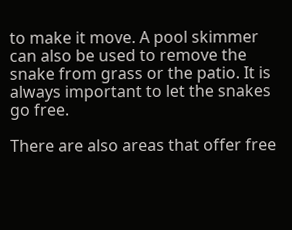to make it move. A pool skimmer can also be used to remove the snake from grass or the patio. It is always important to let the snakes go free.

There are also areas that offer free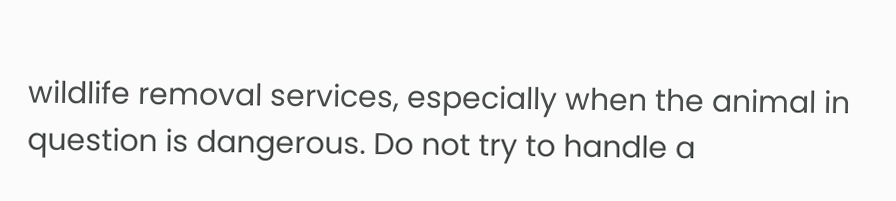wildlife removal services, especially when the animal in question is dangerous. Do not try to handle a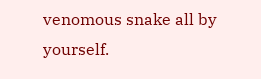venomous snake all by yourself.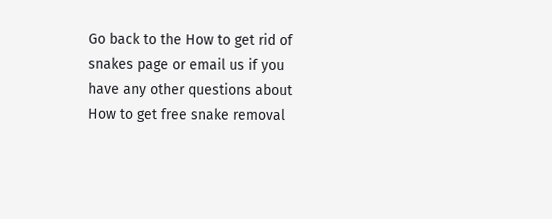Go back to the How to get rid of snakes page or email us if you have any other questions about How to get free snake removal